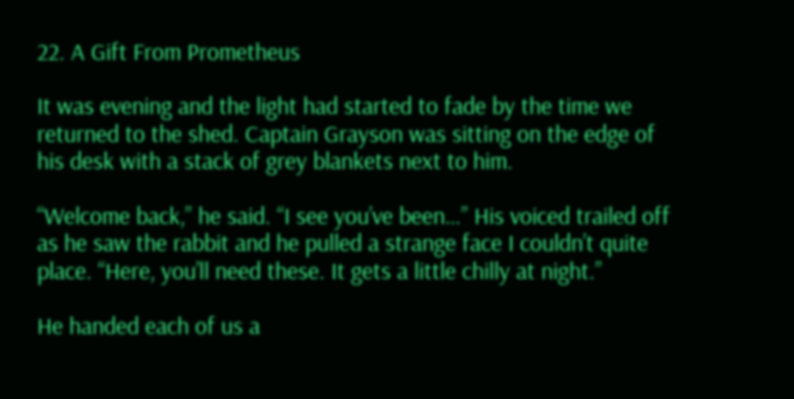22. A Gift From Prometheus

It was evening and the light had started to fade by the time we returned to the shed. Captain Grayson was sitting on the edge of his desk with a stack of grey blankets next to him.

“Welcome back,” he said. “I see you’ve been…” His voiced trailed off as he saw the rabbit and he pulled a strange face I couldn’t quite place. “Here, you’ll need these. It gets a little chilly at night.”

He handed each of us a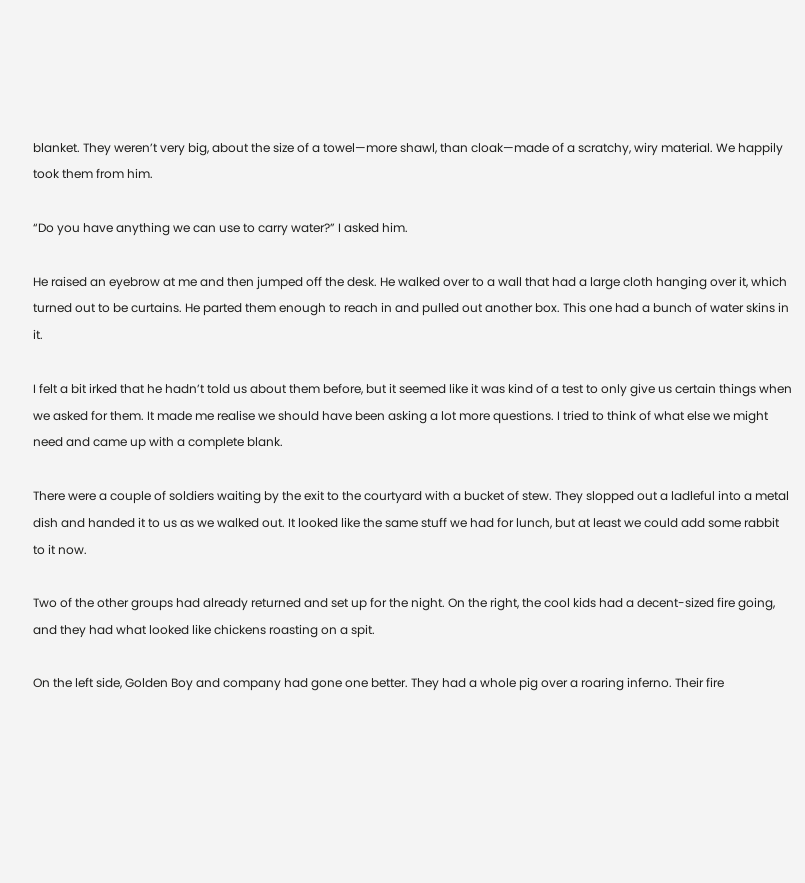blanket. They weren’t very big, about the size of a towel—more shawl, than cloak—made of a scratchy, wiry material. We happily took them from him.

“Do you have anything we can use to carry water?” I asked him.

He raised an eyebrow at me and then jumped off the desk. He walked over to a wall that had a large cloth hanging over it, which turned out to be curtains. He parted them enough to reach in and pulled out another box. This one had a bunch of water skins in it.

I felt a bit irked that he hadn’t told us about them before, but it seemed like it was kind of a test to only give us certain things when we asked for them. It made me realise we should have been asking a lot more questions. I tried to think of what else we might need and came up with a complete blank.

There were a couple of soldiers waiting by the exit to the courtyard with a bucket of stew. They slopped out a ladleful into a metal dish and handed it to us as we walked out. It looked like the same stuff we had for lunch, but at least we could add some rabbit to it now.

Two of the other groups had already returned and set up for the night. On the right, the cool kids had a decent-sized fire going, and they had what looked like chickens roasting on a spit.

On the left side, Golden Boy and company had gone one better. They had a whole pig over a roaring inferno. Their fire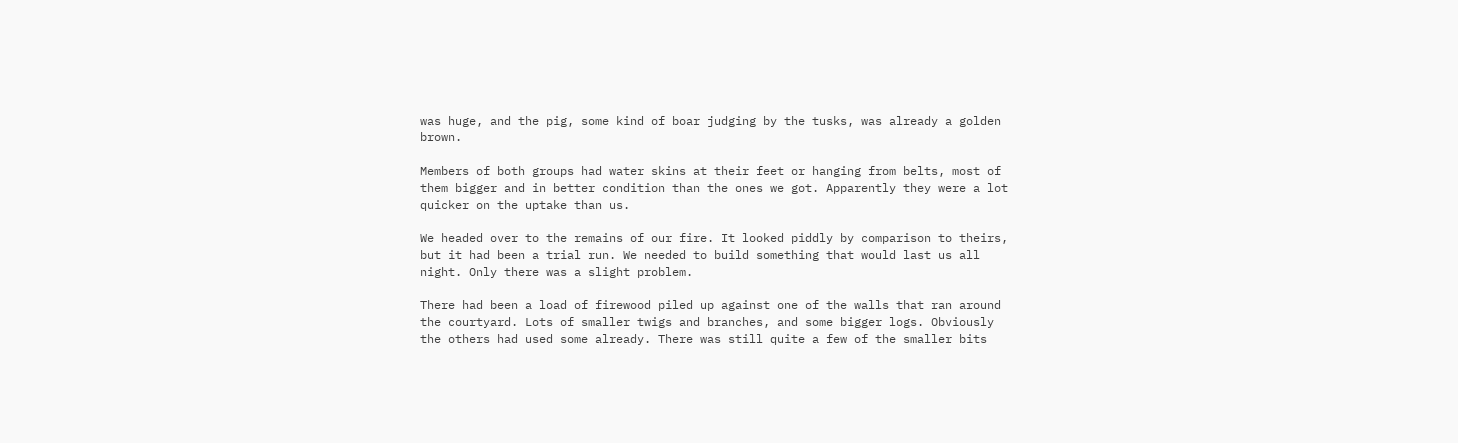was huge, and the pig, some kind of boar judging by the tusks, was already a golden brown.

Members of both groups had water skins at their feet or hanging from belts, most of them bigger and in better condition than the ones we got. Apparently they were a lot quicker on the uptake than us.

We headed over to the remains of our fire. It looked piddly by comparison to theirs, but it had been a trial run. We needed to build something that would last us all night. Only there was a slight problem.

There had been a load of firewood piled up against one of the walls that ran around the courtyard. Lots of smaller twigs and branches, and some bigger logs. Obviously the others had used some already. There was still quite a few of the smaller bits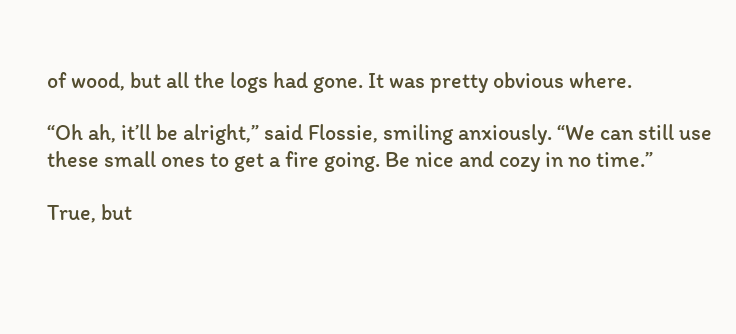of wood, but all the logs had gone. It was pretty obvious where.

“Oh ah, it’ll be alright,” said Flossie, smiling anxiously. “We can still use these small ones to get a fire going. Be nice and cozy in no time.”

True, but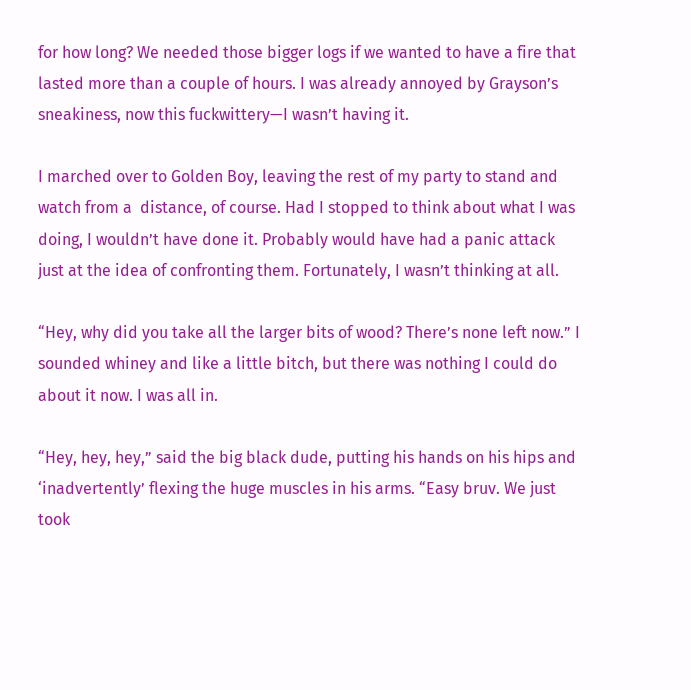for how long? We needed those bigger logs if we wanted to have a fire that lasted more than a couple of hours. I was already annoyed by Grayson’s sneakiness, now this fuckwittery—I wasn’t having it.

I marched over to Golden Boy, leaving the rest of my party to stand and watch from a  distance, of course. Had I stopped to think about what I was doing, I wouldn’t have done it. Probably would have had a panic attack just at the idea of confronting them. Fortunately, I wasn’t thinking at all.

“Hey, why did you take all the larger bits of wood? There’s none left now.” I sounded whiney and like a little bitch, but there was nothing I could do about it now. I was all in.

“Hey, hey, hey,” said the big black dude, putting his hands on his hips and ‘inadvertently’ flexing the huge muscles in his arms. “Easy bruv. We just took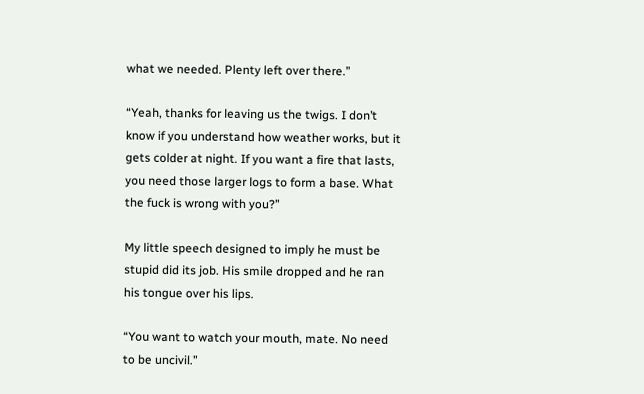what we needed. Plenty left over there.”

“Yeah, thanks for leaving us the twigs. I don’t know if you understand how weather works, but it gets colder at night. If you want a fire that lasts, you need those larger logs to form a base. What the fuck is wrong with you?”

My little speech designed to imply he must be stupid did its job. His smile dropped and he ran his tongue over his lips.

“You want to watch your mouth, mate. No need to be uncivil.”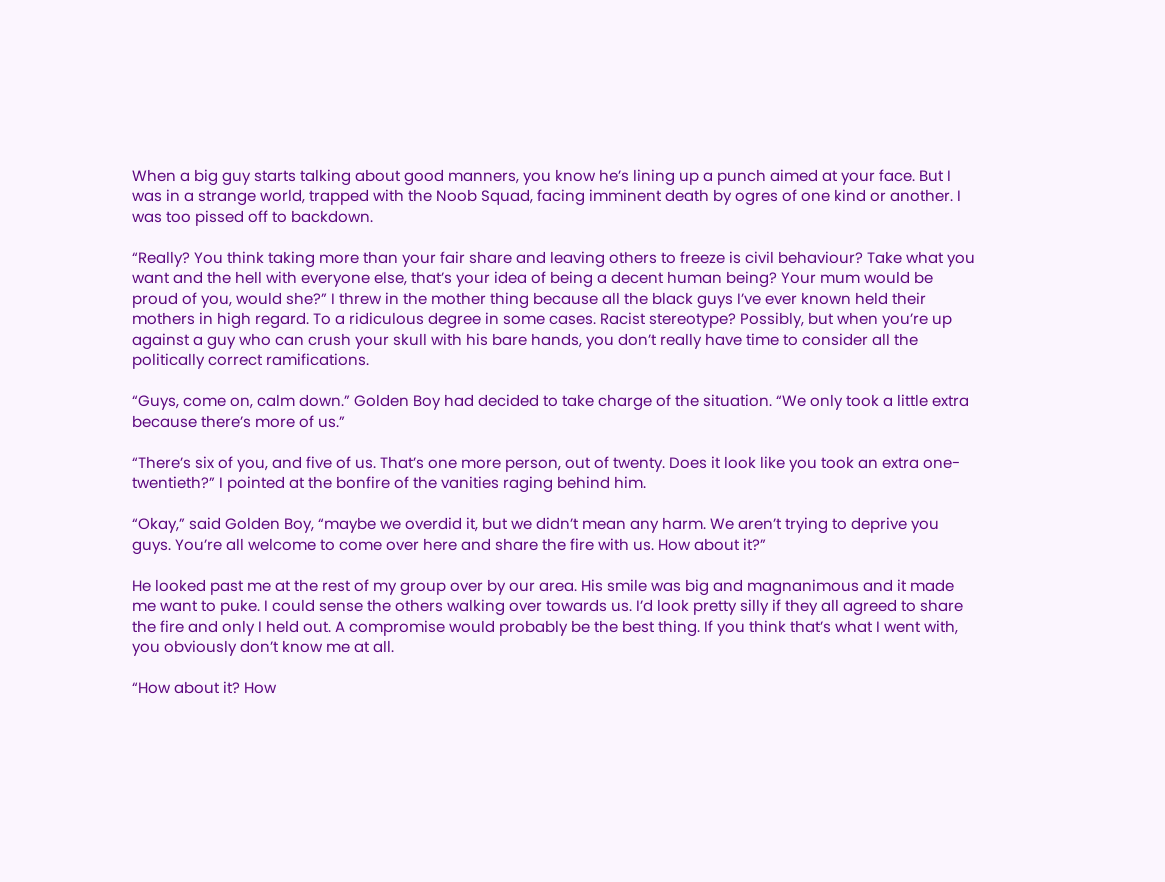When a big guy starts talking about good manners, you know he’s lining up a punch aimed at your face. But I was in a strange world, trapped with the Noob Squad, facing imminent death by ogres of one kind or another. I was too pissed off to backdown.

“Really? You think taking more than your fair share and leaving others to freeze is civil behaviour? Take what you want and the hell with everyone else, that’s your idea of being a decent human being? Your mum would be proud of you, would she?” I threw in the mother thing because all the black guys I’ve ever known held their mothers in high regard. To a ridiculous degree in some cases. Racist stereotype? Possibly, but when you’re up against a guy who can crush your skull with his bare hands, you don’t really have time to consider all the politically correct ramifications.

“Guys, come on, calm down.” Golden Boy had decided to take charge of the situation. “We only took a little extra because there’s more of us.”

“There’s six of you, and five of us. That’s one more person, out of twenty. Does it look like you took an extra one-twentieth?” I pointed at the bonfire of the vanities raging behind him.

“Okay,” said Golden Boy, “maybe we overdid it, but we didn’t mean any harm. We aren’t trying to deprive you guys. You’re all welcome to come over here and share the fire with us. How about it?”

He looked past me at the rest of my group over by our area. His smile was big and magnanimous and it made me want to puke. I could sense the others walking over towards us. I’d look pretty silly if they all agreed to share the fire and only I held out. A compromise would probably be the best thing. If you think that’s what I went with, you obviously don’t know me at all.

“How about it? How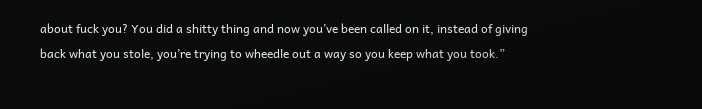about fuck you? You did a shitty thing and now you’ve been called on it, instead of giving back what you stole, you’re trying to wheedle out a way so you keep what you took.”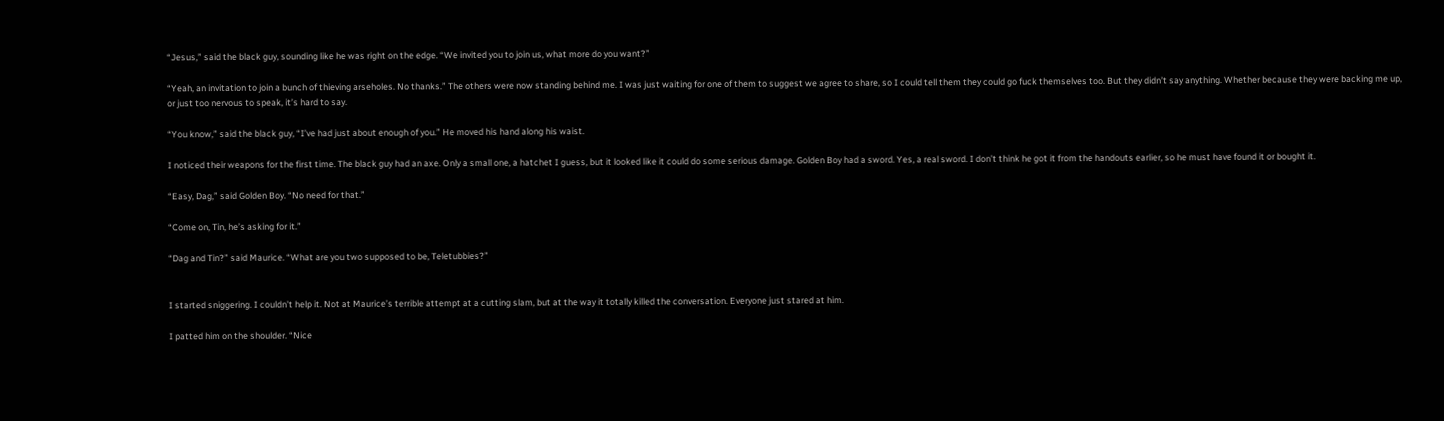“Jesus,” said the black guy, sounding like he was right on the edge. “We invited you to join us, what more do you want?”

“Yeah, an invitation to join a bunch of thieving arseholes. No thanks.” The others were now standing behind me. I was just waiting for one of them to suggest we agree to share, so I could tell them they could go fuck themselves too. But they didn’t say anything. Whether because they were backing me up, or just too nervous to speak, it’s hard to say.

“You know,” said the black guy, “I’ve had just about enough of you.” He moved his hand along his waist.

I noticed their weapons for the first time. The black guy had an axe. Only a small one, a hatchet I guess, but it looked like it could do some serious damage. Golden Boy had a sword. Yes, a real sword. I don’t think he got it from the handouts earlier, so he must have found it or bought it.

“Easy, Dag,” said Golden Boy. “No need for that.”

“Come on, Tin, he’s asking for it.”

“Dag and Tin?” said Maurice. “What are you two supposed to be, Teletubbies?”


I started sniggering. I couldn’t help it. Not at Maurice’s terrible attempt at a cutting slam, but at the way it totally killed the conversation. Everyone just stared at him.

I patted him on the shoulder. “Nice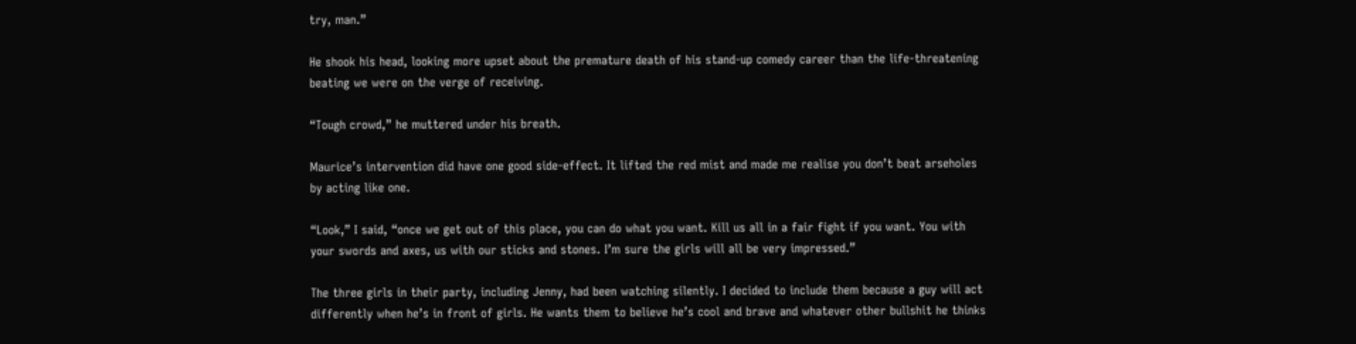try, man.”

He shook his head, looking more upset about the premature death of his stand-up comedy career than the life-threatening beating we were on the verge of receiving.

“Tough crowd,” he muttered under his breath.

Maurice’s intervention did have one good side-effect. It lifted the red mist and made me realise you don’t beat arseholes by acting like one.

“Look,” I said, “once we get out of this place, you can do what you want. Kill us all in a fair fight if you want. You with your swords and axes, us with our sticks and stones. I’m sure the girls will all be very impressed.”

The three girls in their party, including Jenny, had been watching silently. I decided to include them because a guy will act differently when he’s in front of girls. He wants them to believe he’s cool and brave and whatever other bullshit he thinks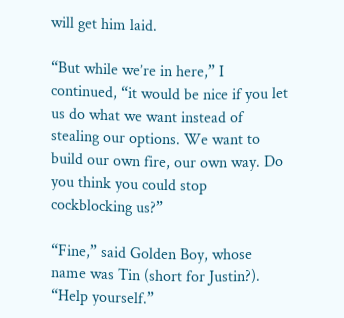will get him laid.

“But while we’re in here,” I continued, “it would be nice if you let us do what we want instead of stealing our options. We want to build our own fire, our own way. Do you think you could stop cockblocking us?”

“Fine,” said Golden Boy, whose name was Tin (short for Justin?). “Help yourself.”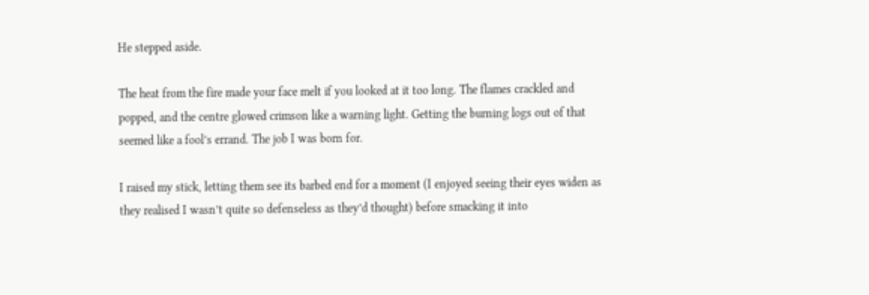He stepped aside.

The heat from the fire made your face melt if you looked at it too long. The flames crackled and popped, and the centre glowed crimson like a warning light. Getting the burning logs out of that seemed like a fool’s errand. The job I was born for.

I raised my stick, letting them see its barbed end for a moment (I enjoyed seeing their eyes widen as they realised I wasn’t quite so defenseless as they’d thought) before smacking it into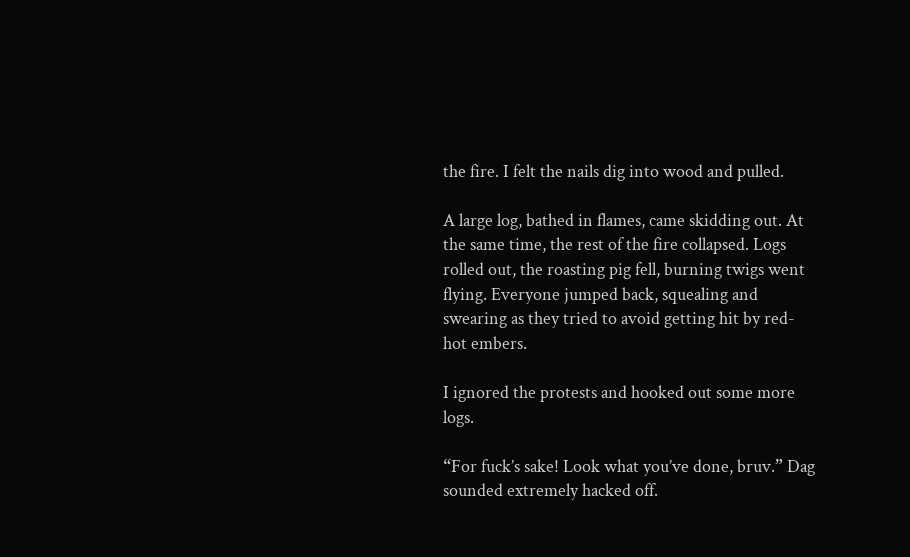the fire. I felt the nails dig into wood and pulled.

A large log, bathed in flames, came skidding out. At the same time, the rest of the fire collapsed. Logs rolled out, the roasting pig fell, burning twigs went flying. Everyone jumped back, squealing and swearing as they tried to avoid getting hit by red-hot embers.

I ignored the protests and hooked out some more logs.

“For fuck’s sake! Look what you’ve done, bruv.” Dag sounded extremely hacked off.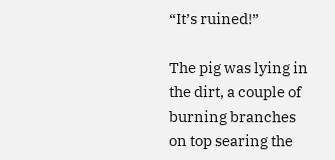“It’s ruined!”

The pig was lying in the dirt, a couple of burning branches on top searing the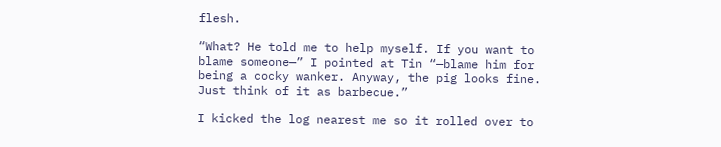flesh.

“What? He told me to help myself. If you want to blame someone—” I pointed at Tin “—blame him for being a cocky wanker. Anyway, the pig looks fine. Just think of it as barbecue.”

I kicked the log nearest me so it rolled over to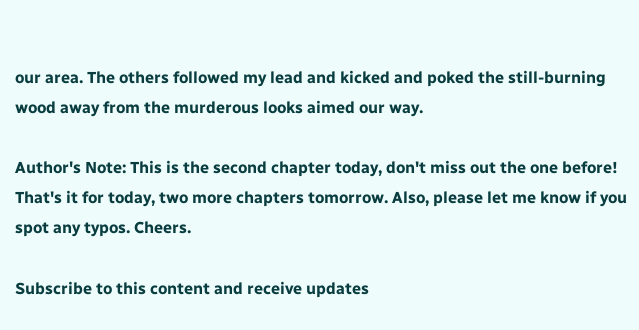our area. The others followed my lead and kicked and poked the still-burning wood away from the murderous looks aimed our way.

Author's Note: This is the second chapter today, don't miss out the one before! That's it for today, two more chapters tomorrow. Also, please let me know if you spot any typos. Cheers.

Subscribe to this content and receive updates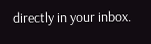directly in your inbox.